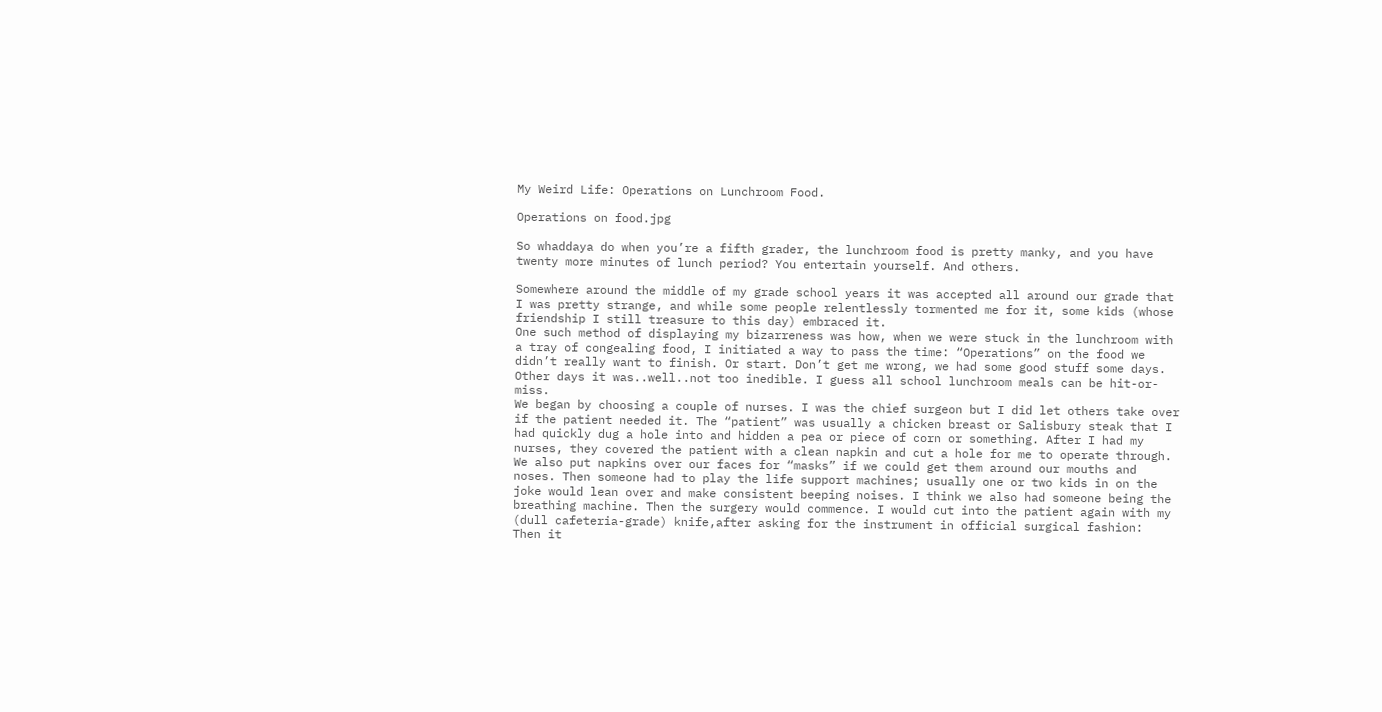My Weird Life: Operations on Lunchroom Food.

Operations on food.jpg

So whaddaya do when you’re a fifth grader, the lunchroom food is pretty manky, and you have twenty more minutes of lunch period? You entertain yourself. And others.

Somewhere around the middle of my grade school years it was accepted all around our grade that I was pretty strange, and while some people relentlessly tormented me for it, some kids (whose friendship I still treasure to this day) embraced it.
One such method of displaying my bizarreness was how, when we were stuck in the lunchroom with a tray of congealing food, I initiated a way to pass the time: “Operations” on the food we didn’t really want to finish. Or start. Don’t get me wrong, we had some good stuff some days. Other days it was..well..not too inedible. I guess all school lunchroom meals can be hit-or-miss.
We began by choosing a couple of nurses. I was the chief surgeon but I did let others take over if the patient needed it. The “patient” was usually a chicken breast or Salisbury steak that I had quickly dug a hole into and hidden a pea or piece of corn or something. After I had my nurses, they covered the patient with a clean napkin and cut a hole for me to operate through. We also put napkins over our faces for “masks” if we could get them around our mouths and noses. Then someone had to play the life support machines; usually one or two kids in on the joke would lean over and make consistent beeping noises. I think we also had someone being the breathing machine. Then the surgery would commence. I would cut into the patient again with my (dull cafeteria-grade) knife,after asking for the instrument in official surgical fashion:
Then it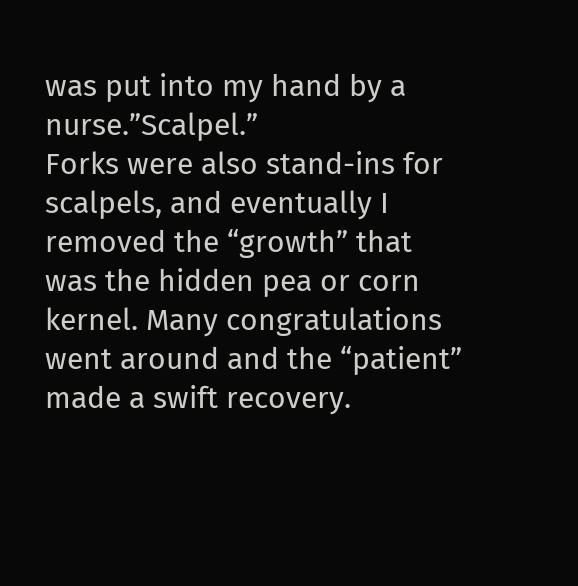was put into my hand by a nurse.”Scalpel.”
Forks were also stand-ins for scalpels, and eventually I removed the “growth” that was the hidden pea or corn kernel. Many congratulations went around and the “patient” made a swift recovery.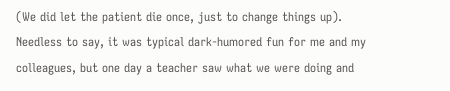(We did let the patient die once, just to change things up).
Needless to say, it was typical dark-humored fun for me and my colleagues, but one day a teacher saw what we were doing and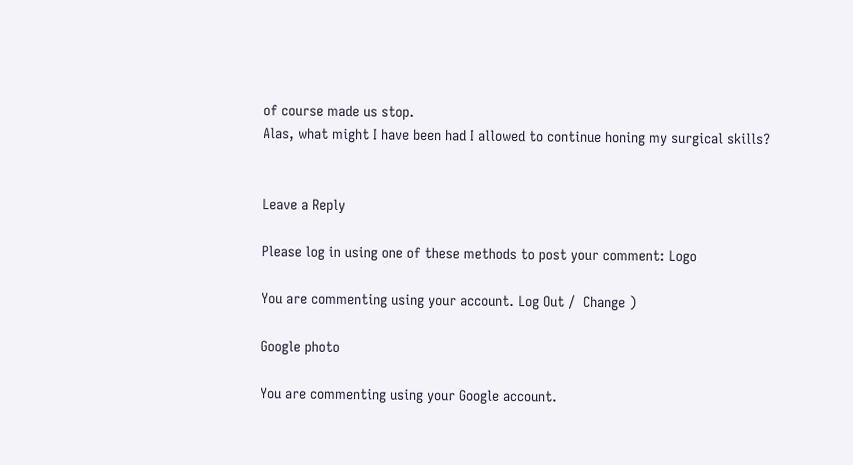of course made us stop.
Alas, what might I have been had I allowed to continue honing my surgical skills?


Leave a Reply

Please log in using one of these methods to post your comment: Logo

You are commenting using your account. Log Out /  Change )

Google photo

You are commenting using your Google account.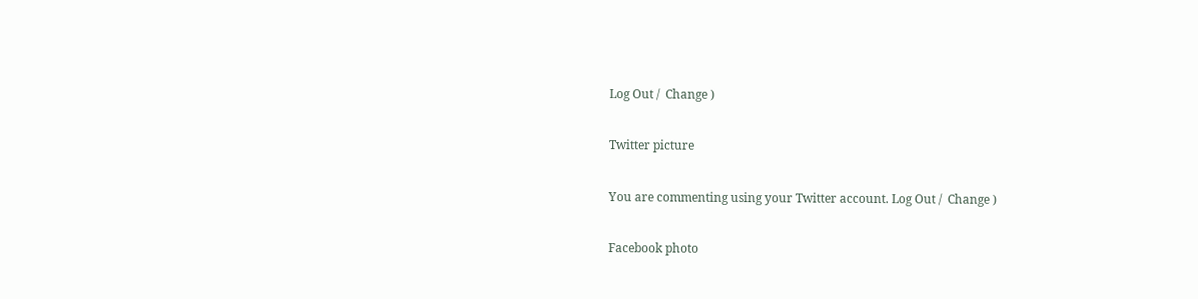Log Out /  Change )

Twitter picture

You are commenting using your Twitter account. Log Out /  Change )

Facebook photo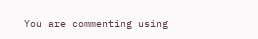You are commenting using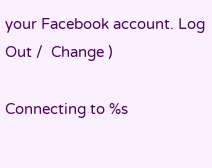your Facebook account. Log Out /  Change )

Connecting to %s